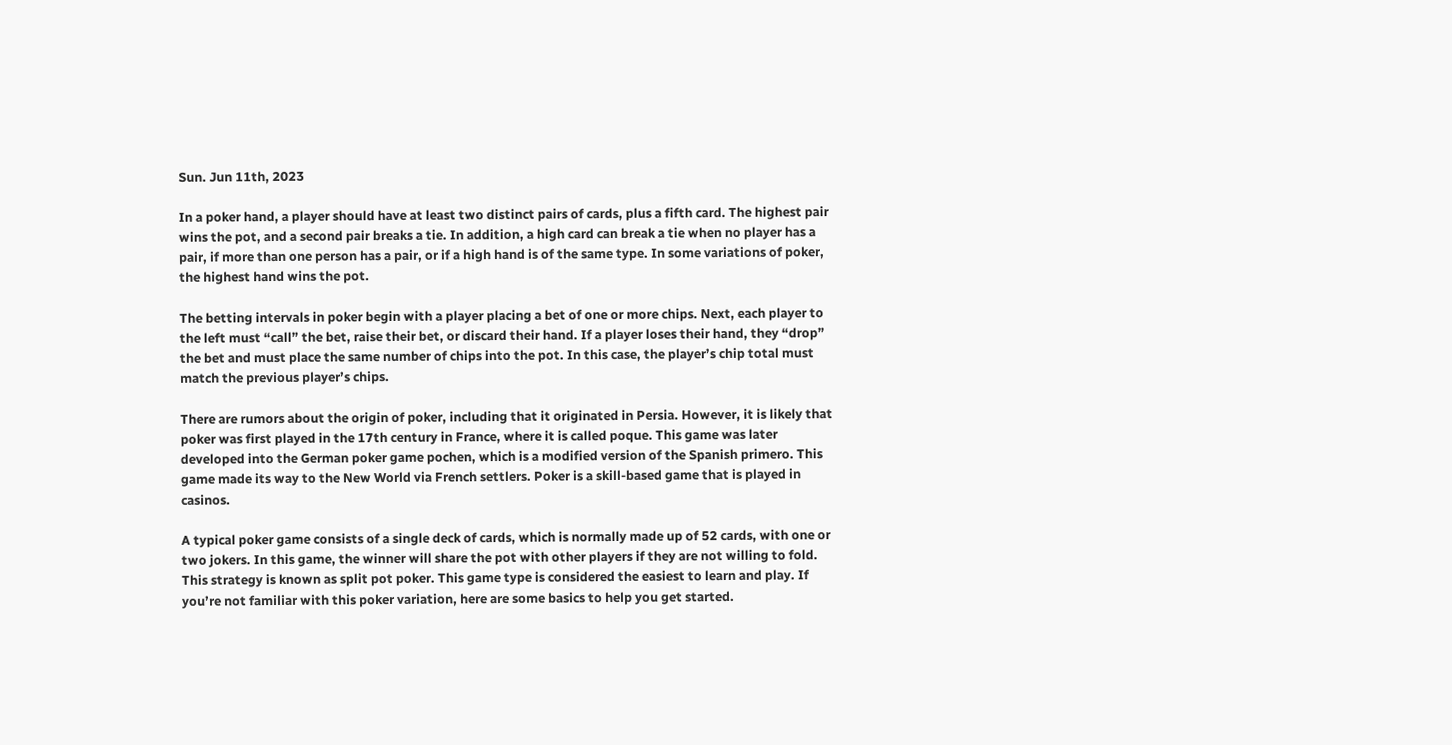Sun. Jun 11th, 2023

In a poker hand, a player should have at least two distinct pairs of cards, plus a fifth card. The highest pair wins the pot, and a second pair breaks a tie. In addition, a high card can break a tie when no player has a pair, if more than one person has a pair, or if a high hand is of the same type. In some variations of poker, the highest hand wins the pot.

The betting intervals in poker begin with a player placing a bet of one or more chips. Next, each player to the left must “call” the bet, raise their bet, or discard their hand. If a player loses their hand, they “drop” the bet and must place the same number of chips into the pot. In this case, the player’s chip total must match the previous player’s chips.

There are rumors about the origin of poker, including that it originated in Persia. However, it is likely that poker was first played in the 17th century in France, where it is called poque. This game was later developed into the German poker game pochen, which is a modified version of the Spanish primero. This game made its way to the New World via French settlers. Poker is a skill-based game that is played in casinos.

A typical poker game consists of a single deck of cards, which is normally made up of 52 cards, with one or two jokers. In this game, the winner will share the pot with other players if they are not willing to fold. This strategy is known as split pot poker. This game type is considered the easiest to learn and play. If you’re not familiar with this poker variation, here are some basics to help you get started.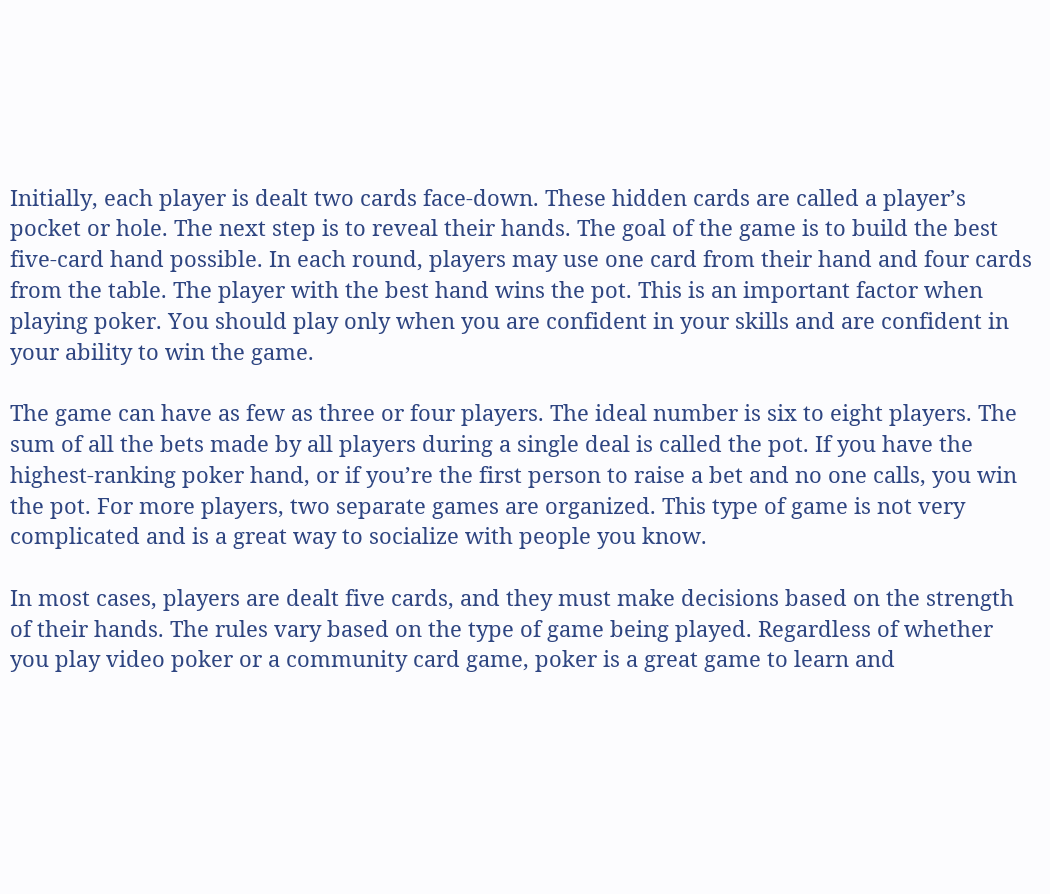Initially, each player is dealt two cards face-down. These hidden cards are called a player’s pocket or hole. The next step is to reveal their hands. The goal of the game is to build the best five-card hand possible. In each round, players may use one card from their hand and four cards from the table. The player with the best hand wins the pot. This is an important factor when playing poker. You should play only when you are confident in your skills and are confident in your ability to win the game.

The game can have as few as three or four players. The ideal number is six to eight players. The sum of all the bets made by all players during a single deal is called the pot. If you have the highest-ranking poker hand, or if you’re the first person to raise a bet and no one calls, you win the pot. For more players, two separate games are organized. This type of game is not very complicated and is a great way to socialize with people you know.

In most cases, players are dealt five cards, and they must make decisions based on the strength of their hands. The rules vary based on the type of game being played. Regardless of whether you play video poker or a community card game, poker is a great game to learn and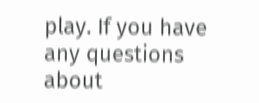play. If you have any questions about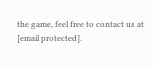the game, feel free to contact us at [email protected].